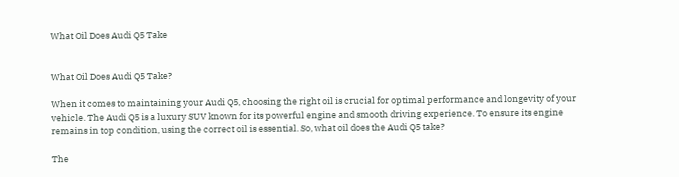What Oil Does Audi Q5 Take


What Oil Does Audi Q5 Take?

When it comes to maintaining your Audi Q5, choosing the right oil is crucial for optimal performance and longevity of your vehicle. The Audi Q5 is a luxury SUV known for its powerful engine and smooth driving experience. To ensure its engine remains in top condition, using the correct oil is essential. So, what oil does the Audi Q5 take?

The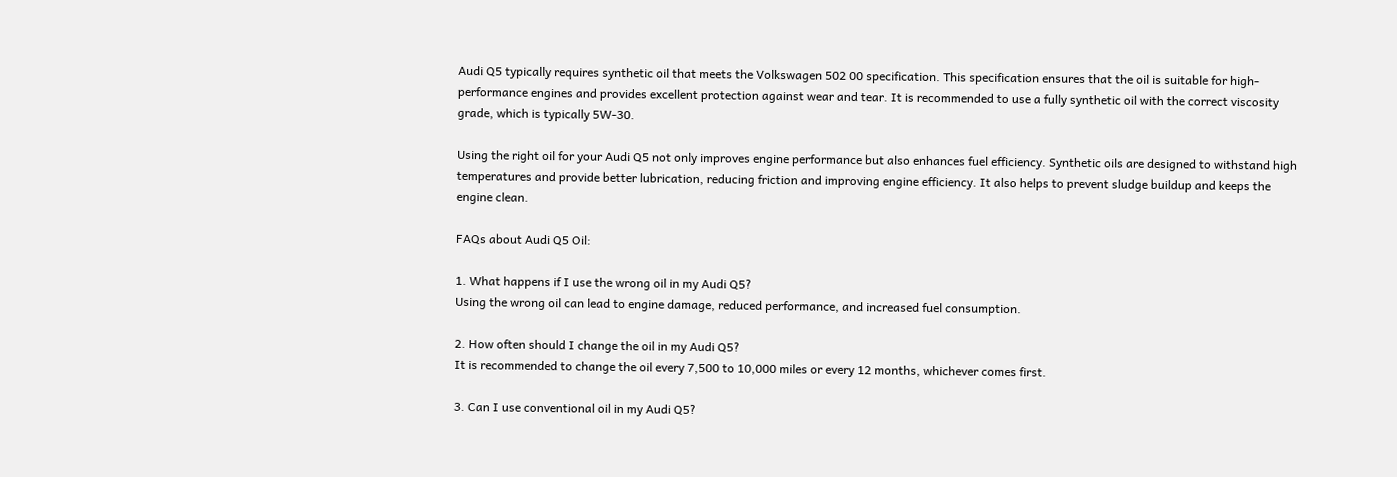Audi Q5 typically requires synthetic oil that meets the Volkswagen 502 00 specification. This specification ensures that the oil is suitable for high-performance engines and provides excellent protection against wear and tear. It is recommended to use a fully synthetic oil with the correct viscosity grade, which is typically 5W-30.

Using the right oil for your Audi Q5 not only improves engine performance but also enhances fuel efficiency. Synthetic oils are designed to withstand high temperatures and provide better lubrication, reducing friction and improving engine efficiency. It also helps to prevent sludge buildup and keeps the engine clean.

FAQs about Audi Q5 Oil:

1. What happens if I use the wrong oil in my Audi Q5?
Using the wrong oil can lead to engine damage, reduced performance, and increased fuel consumption.

2. How often should I change the oil in my Audi Q5?
It is recommended to change the oil every 7,500 to 10,000 miles or every 12 months, whichever comes first.

3. Can I use conventional oil in my Audi Q5?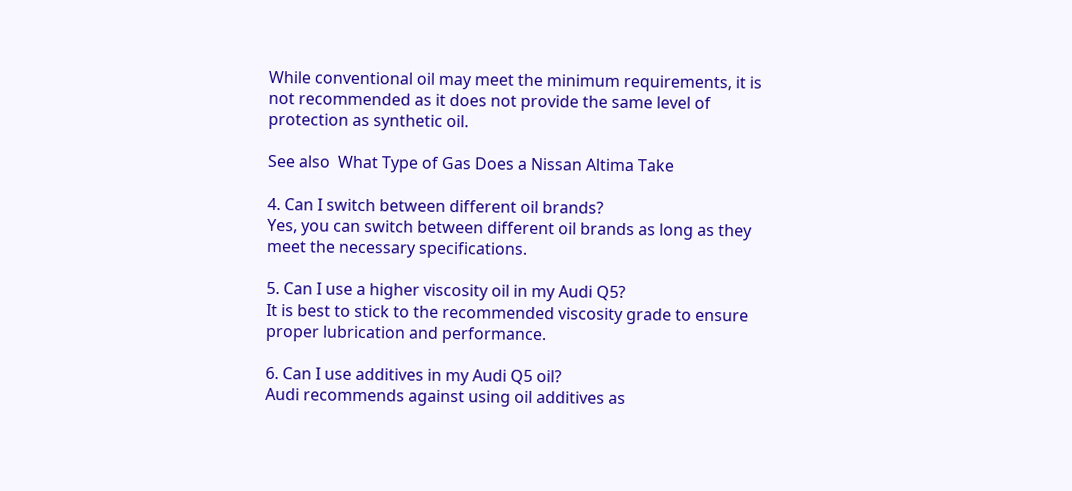While conventional oil may meet the minimum requirements, it is not recommended as it does not provide the same level of protection as synthetic oil.

See also  What Type of Gas Does a Nissan Altima Take

4. Can I switch between different oil brands?
Yes, you can switch between different oil brands as long as they meet the necessary specifications.

5. Can I use a higher viscosity oil in my Audi Q5?
It is best to stick to the recommended viscosity grade to ensure proper lubrication and performance.

6. Can I use additives in my Audi Q5 oil?
Audi recommends against using oil additives as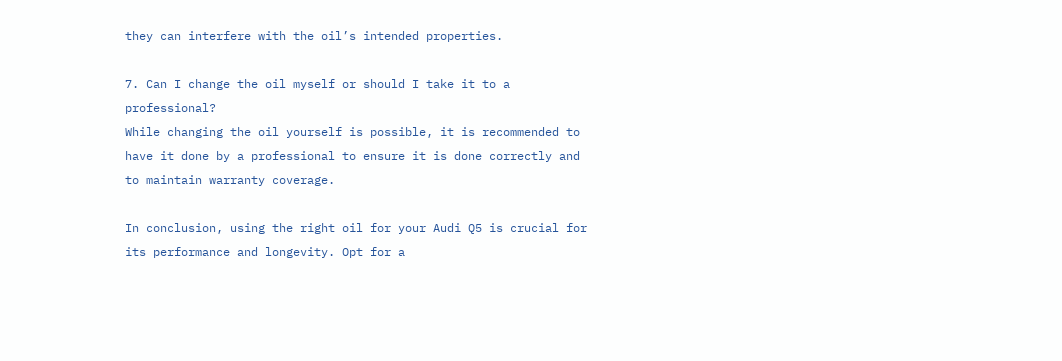they can interfere with the oil’s intended properties.

7. Can I change the oil myself or should I take it to a professional?
While changing the oil yourself is possible, it is recommended to have it done by a professional to ensure it is done correctly and to maintain warranty coverage.

In conclusion, using the right oil for your Audi Q5 is crucial for its performance and longevity. Opt for a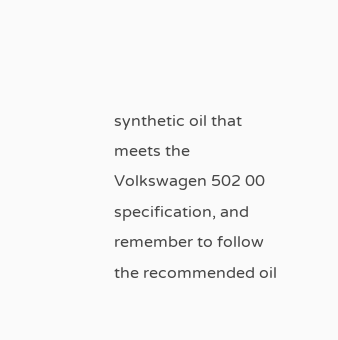synthetic oil that meets the Volkswagen 502 00 specification, and remember to follow the recommended oil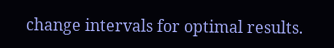change intervals for optimal results.